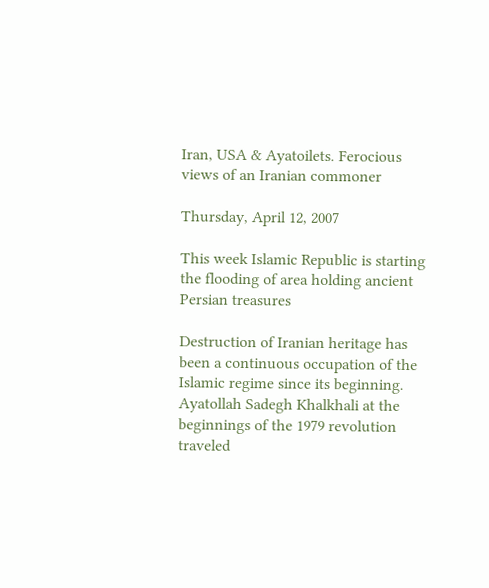Iran, USA & Ayatoilets. Ferocious views of an Iranian commoner

Thursday, April 12, 2007

This week Islamic Republic is starting the flooding of area holding ancient Persian treasures

Destruction of Iranian heritage has been a continuous occupation of the Islamic regime since its beginning. Ayatollah Sadegh Khalkhali at the beginnings of the 1979 revolution traveled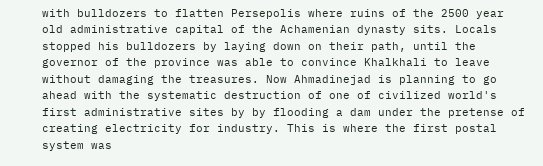with bulldozers to flatten Persepolis where ruins of the 2500 year old administrative capital of the Achamenian dynasty sits. Locals stopped his bulldozers by laying down on their path, until the governor of the province was able to convince Khalkhali to leave without damaging the treasures. Now Ahmadinejad is planning to go ahead with the systematic destruction of one of civilized world's first administrative sites by by flooding a dam under the pretense of creating electricity for industry. This is where the first postal system was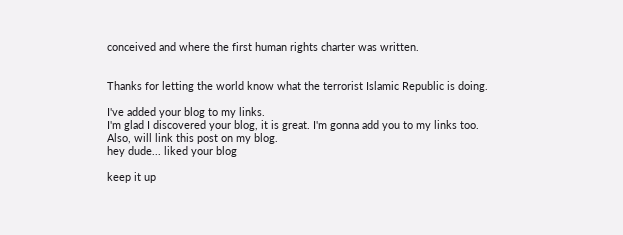conceived and where the first human rights charter was written.


Thanks for letting the world know what the terrorist Islamic Republic is doing.

I've added your blog to my links.
I'm glad I discovered your blog, it is great. I'm gonna add you to my links too. Also, will link this post on my blog.
hey dude... liked your blog

keep it up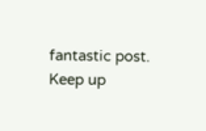fantastic post. Keep up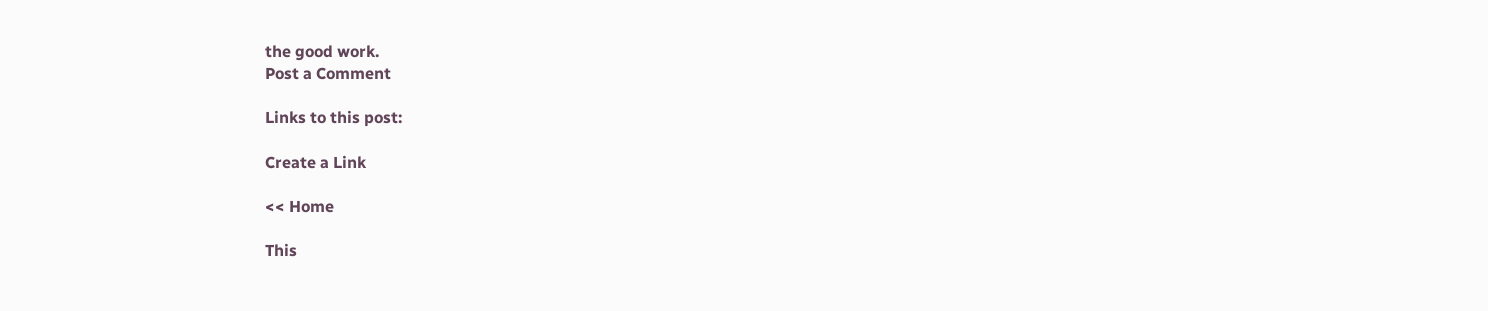the good work.
Post a Comment

Links to this post:

Create a Link

<< Home

This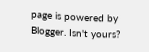page is powered by Blogger. Isn't yours?